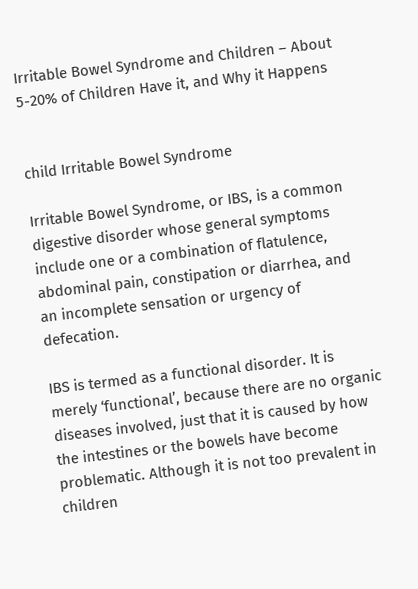Irritable Bowel Syndrome and Children – About 5-20% of Children Have it, and Why it Happens


child Irritable Bowel Syndrome

Irritable Bowel Syndrome, or IBS, is a common digestive disorder whose general symptoms include one or a combination of flatulence, abdominal pain, constipation or diarrhea, and an incomplete sensation or urgency of defecation.

IBS is termed as a functional disorder. It is merely ‘functional’, because there are no organic diseases involved, just that it is caused by how the intestines or the bowels have become problematic. Although it is not too prevalent in children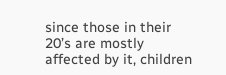since those in their 20’s are mostly affected by it, children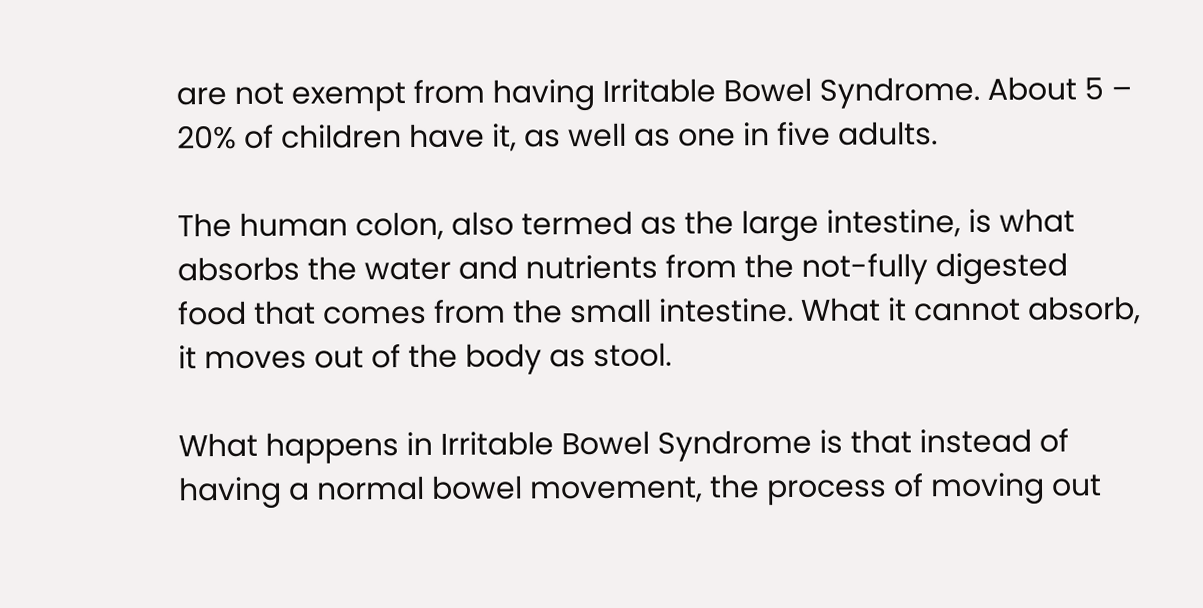are not exempt from having Irritable Bowel Syndrome. About 5 – 20% of children have it, as well as one in five adults.

The human colon, also termed as the large intestine, is what absorbs the water and nutrients from the not-fully digested food that comes from the small intestine. What it cannot absorb, it moves out of the body as stool.

What happens in Irritable Bowel Syndrome is that instead of having a normal bowel movement, the process of moving out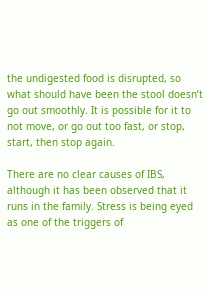the undigested food is disrupted, so what should have been the stool doesn’t go out smoothly. It is possible for it to not move, or go out too fast, or stop, start, then stop again.

There are no clear causes of IBS, although it has been observed that it runs in the family. Stress is being eyed as one of the triggers of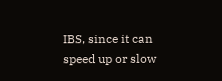IBS, since it can speed up or slow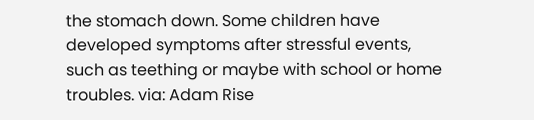the stomach down. Some children have developed symptoms after stressful events, such as teething or maybe with school or home troubles. via: Adam Rise